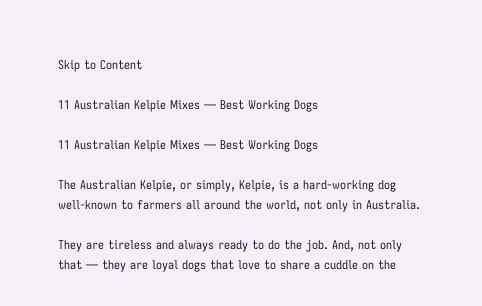Skip to Content

11 Australian Kelpie Mixes — Best Working Dogs

11 Australian Kelpie Mixes — Best Working Dogs

The Australian Kelpie, or simply, Kelpie, is a hard-working dog well-known to farmers all around the world, not only in Australia.

They are tireless and always ready to do the job. And, not only that — they are loyal dogs that love to share a cuddle on the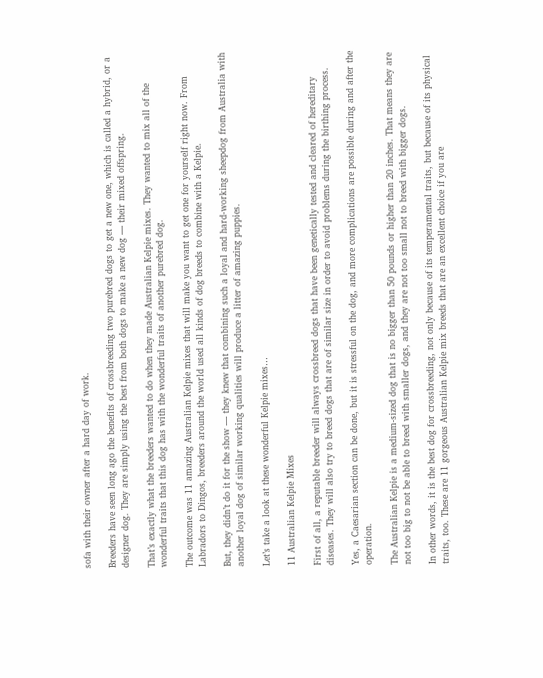sofa with their owner after a hard day of work.

Breeders have seen long ago the benefits of crossbreeding two purebred dogs to get a new one, which is called a hybrid, or a designer dog. They are simply using the best from both dogs to make a new dog — their mixed offspring.

That’s exactly what the breeders wanted to do when they made Australian Kelpie mixes. They wanted to mix all of the wonderful traits that this dog has with the wonderful traits of another purebred dog.

The outcome was 11 amazing Australian Kelpie mixes that will make you want to get one for yourself right now. From Labradors to Dingos, breeders around the world used all kinds of dog breeds to combine with a Kelpie.

But, they didn’t do it for the show — they knew that combining such a loyal and hard-working sheepdog from Australia with another loyal dog of similar working qualities will produce a litter of amazing puppies.

Let’s take a look at these wonderful Kelpie mixes…

11 Australian Kelpie Mixes

First of all, a reputable breeder will always crossbreed dogs that have been genetically tested and cleared of hereditary diseases. They will also try to breed dogs that are of similar size in order to avoid problems during the birthing process.

Yes, a Caesarian section can be done, but it is stressful on the dog, and more complications are possible during and after the operation.

The Australian Kelpie is a medium-sized dog that is no bigger than 50 pounds or higher than 20 inches. That means they are not too big to not be able to breed with smaller dogs, and they are not too small not to breed with bigger dogs.

In other words, it is the best dog for crossbreeding, not only because of its temperamental traits, but because of its physical traits, too. These are 11 gorgeous Australian Kelpie mix breeds that are an excellent choice if you are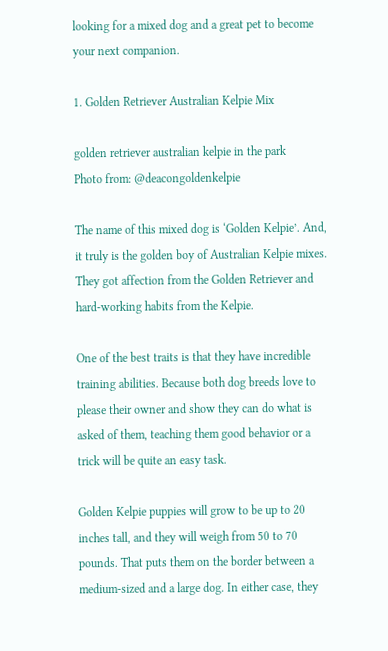looking for a mixed dog and a great pet to become your next companion.

1. Golden Retriever Australian Kelpie Mix

golden retriever australian kelpie in the park
Photo from: @deacongoldenkelpie

The name of this mixed dog is ‘Golden Kelpie’. And, it truly is the golden boy of Australian Kelpie mixes. They got affection from the Golden Retriever and hard-working habits from the Kelpie.

One of the best traits is that they have incredible training abilities. Because both dog breeds love to please their owner and show they can do what is asked of them, teaching them good behavior or a trick will be quite an easy task.

Golden Kelpie puppies will grow to be up to 20 inches tall, and they will weigh from 50 to 70 pounds. That puts them on the border between a medium-sized and a large dog. In either case, they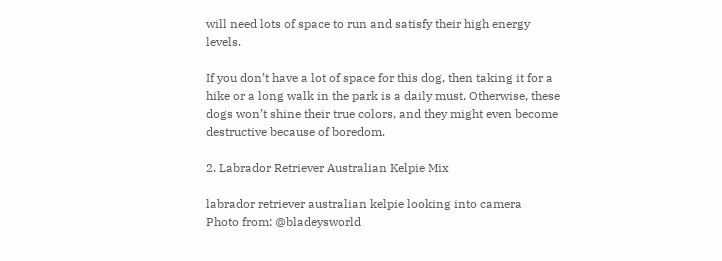will need lots of space to run and satisfy their high energy levels.

If you don’t have a lot of space for this dog, then taking it for a hike or a long walk in the park is a daily must. Otherwise, these dogs won’t shine their true colors, and they might even become destructive because of boredom.

2. Labrador Retriever Australian Kelpie Mix

labrador retriever australian kelpie looking into camera
Photo from: @bladeysworld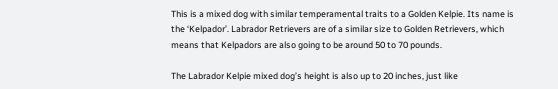This is a mixed dog with similar temperamental traits to a Golden Kelpie. Its name is the ‘Kelpador’. Labrador Retrievers are of a similar size to Golden Retrievers, which means that Kelpadors are also going to be around 50 to 70 pounds.

The Labrador Kelpie mixed dog’s height is also up to 20 inches, just like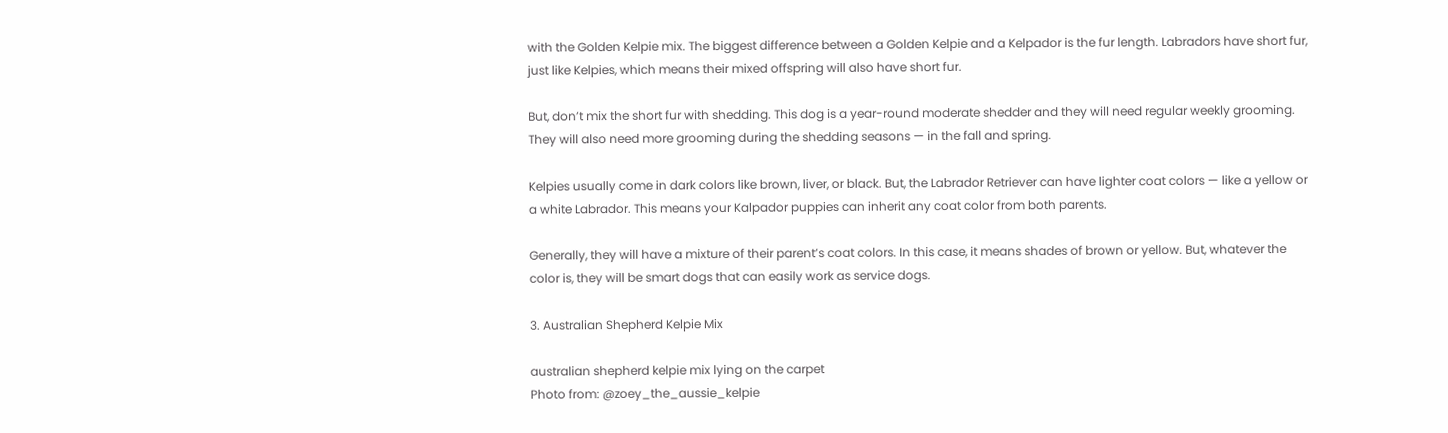with the Golden Kelpie mix. The biggest difference between a Golden Kelpie and a Kelpador is the fur length. Labradors have short fur, just like Kelpies, which means their mixed offspring will also have short fur.

But, don’t mix the short fur with shedding. This dog is a year-round moderate shedder and they will need regular weekly grooming. They will also need more grooming during the shedding seasons — in the fall and spring.

Kelpies usually come in dark colors like brown, liver, or black. But, the Labrador Retriever can have lighter coat colors — like a yellow or a white Labrador. This means your Kalpador puppies can inherit any coat color from both parents.

Generally, they will have a mixture of their parent’s coat colors. In this case, it means shades of brown or yellow. But, whatever the color is, they will be smart dogs that can easily work as service dogs.

3. Australian Shepherd Kelpie Mix

australian shepherd kelpie mix lying on the carpet
Photo from: @zoey_the_aussie_kelpie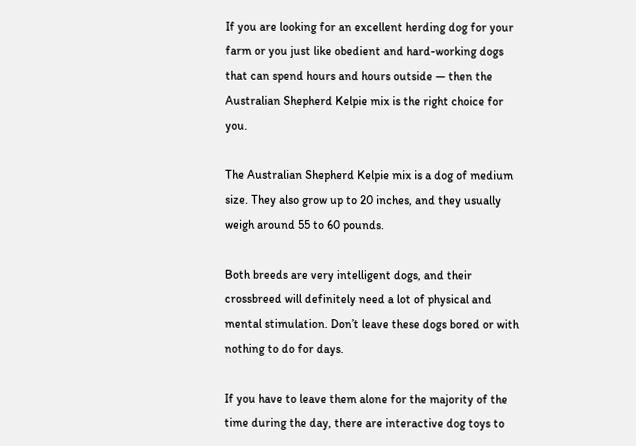If you are looking for an excellent herding dog for your farm or you just like obedient and hard-working dogs that can spend hours and hours outside — then the Australian Shepherd Kelpie mix is the right choice for you.

The Australian Shepherd Kelpie mix is a dog of medium size. They also grow up to 20 inches, and they usually weigh around 55 to 60 pounds.

Both breeds are very intelligent dogs, and their crossbreed will definitely need a lot of physical and mental stimulation. Don’t leave these dogs bored or with nothing to do for days.

If you have to leave them alone for the majority of the time during the day, there are interactive dog toys to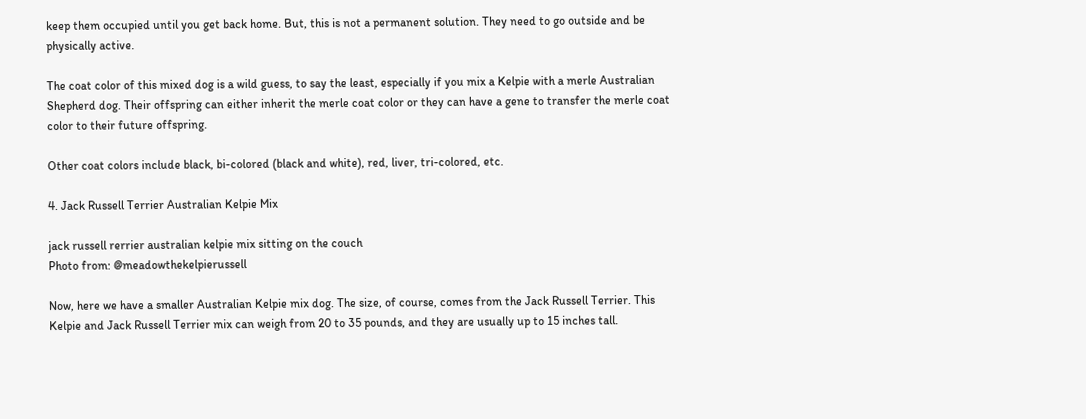keep them occupied until you get back home. But, this is not a permanent solution. They need to go outside and be physically active.

The coat color of this mixed dog is a wild guess, to say the least, especially if you mix a Kelpie with a merle Australian Shepherd dog. Their offspring can either inherit the merle coat color or they can have a gene to transfer the merle coat color to their future offspring.

Other coat colors include black, bi-colored (black and white), red, liver, tri-colored, etc.

4. Jack Russell Terrier Australian Kelpie Mix

jack russell rerrier australian kelpie mix sitting on the couch
Photo from: @meadowthekelpierussell

Now, here we have a smaller Australian Kelpie mix dog. The size, of course, comes from the Jack Russell Terrier. This Kelpie and Jack Russell Terrier mix can weigh from 20 to 35 pounds, and they are usually up to 15 inches tall.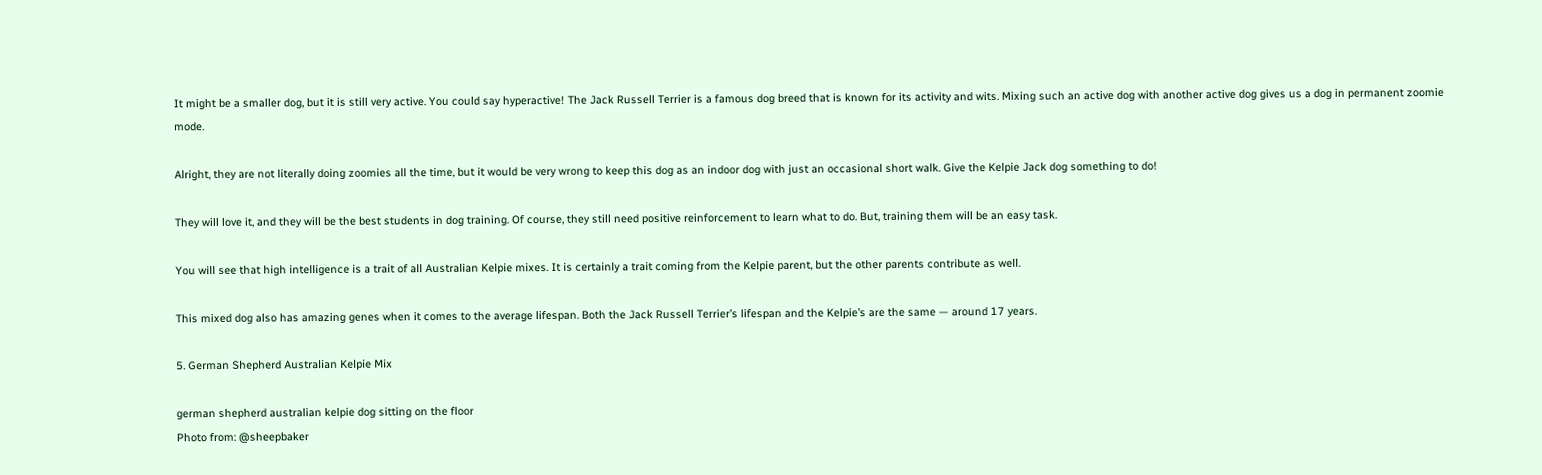It might be a smaller dog, but it is still very active. You could say hyperactive! The Jack Russell Terrier is a famous dog breed that is known for its activity and wits. Mixing such an active dog with another active dog gives us a dog in permanent zoomie mode.

Alright, they are not literally doing zoomies all the time, but it would be very wrong to keep this dog as an indoor dog with just an occasional short walk. Give the Kelpie Jack dog something to do!

They will love it, and they will be the best students in dog training. Of course, they still need positive reinforcement to learn what to do. But, training them will be an easy task.

You will see that high intelligence is a trait of all Australian Kelpie mixes. It is certainly a trait coming from the Kelpie parent, but the other parents contribute as well.

This mixed dog also has amazing genes when it comes to the average lifespan. Both the Jack Russell Terrier’s lifespan and the Kelpie’s are the same — around 17 years.

5. German Shepherd Australian Kelpie Mix

german shepherd australian kelpie dog sitting on the floor
Photo from: @sheepbaker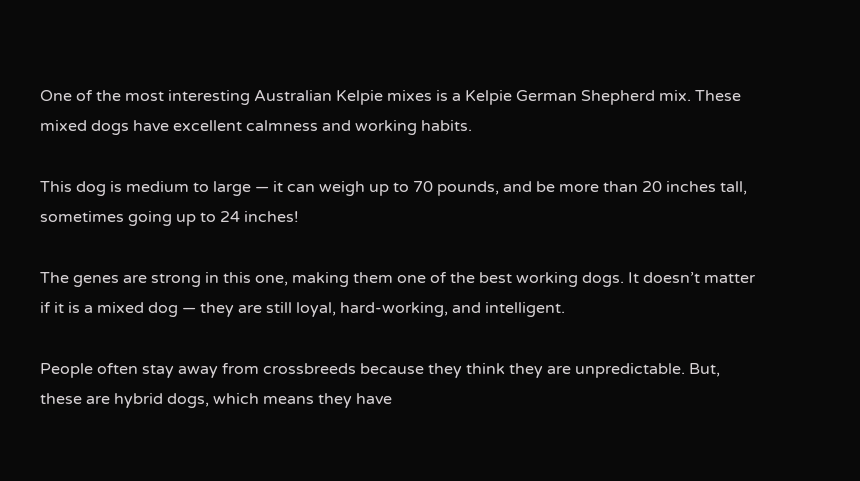One of the most interesting Australian Kelpie mixes is a Kelpie German Shepherd mix. These mixed dogs have excellent calmness and working habits.

This dog is medium to large — it can weigh up to 70 pounds, and be more than 20 inches tall, sometimes going up to 24 inches!

The genes are strong in this one, making them one of the best working dogs. It doesn’t matter if it is a mixed dog — they are still loyal, hard-working, and intelligent.

People often stay away from crossbreeds because they think they are unpredictable. But, these are hybrid dogs, which means they have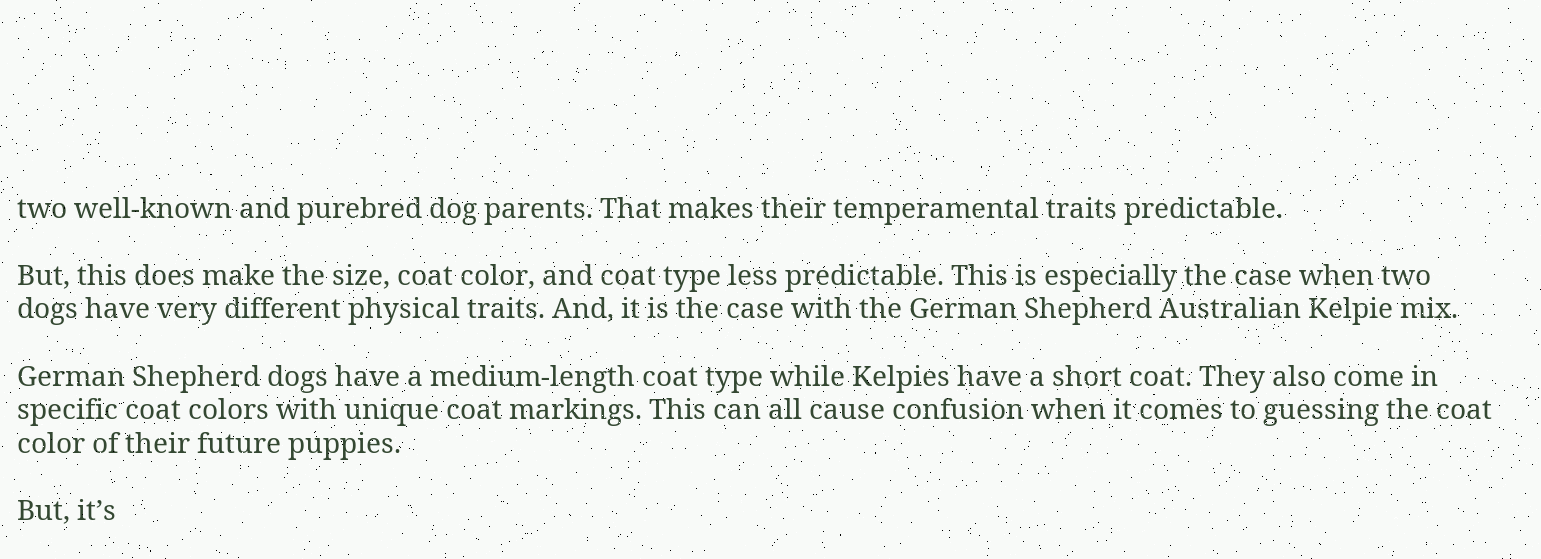two well-known and purebred dog parents. That makes their temperamental traits predictable.

But, this does make the size, coat color, and coat type less predictable. This is especially the case when two dogs have very different physical traits. And, it is the case with the German Shepherd Australian Kelpie mix.

German Shepherd dogs have a medium-length coat type while Kelpies have a short coat. They also come in specific coat colors with unique coat markings. This can all cause confusion when it comes to guessing the coat color of their future puppies.

But, it’s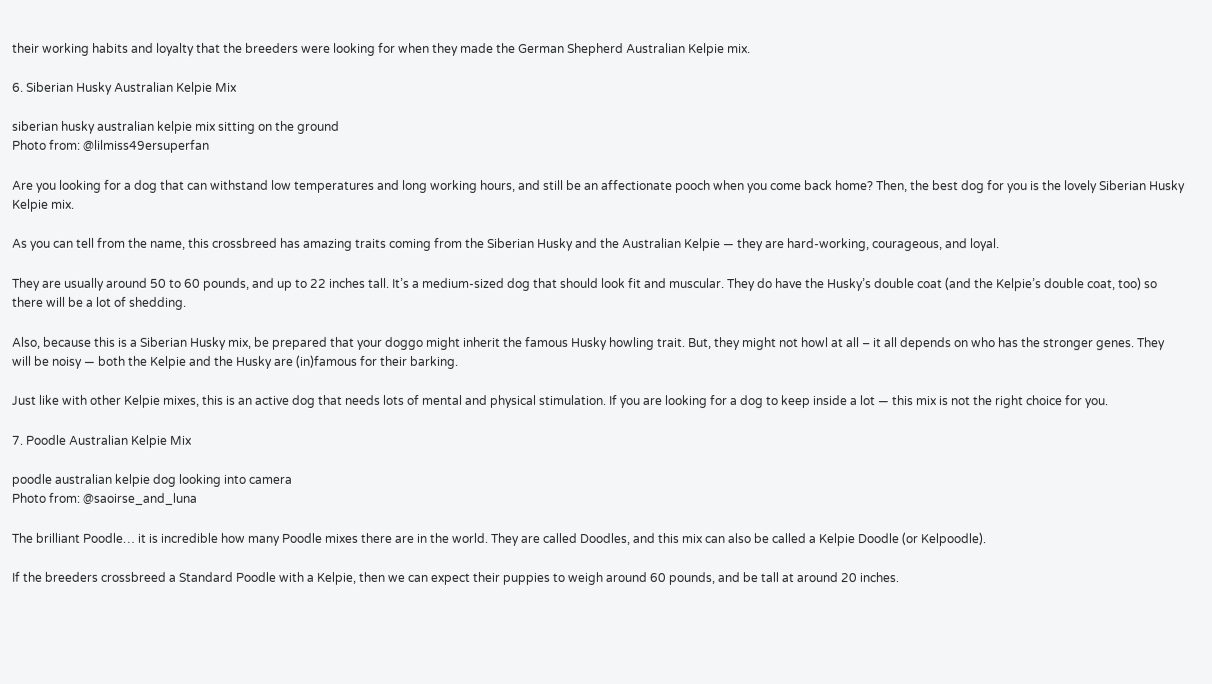their working habits and loyalty that the breeders were looking for when they made the German Shepherd Australian Kelpie mix.

6. Siberian Husky Australian Kelpie Mix

siberian husky australian kelpie mix sitting on the ground
Photo from: @lilmiss49ersuperfan

Are you looking for a dog that can withstand low temperatures and long working hours, and still be an affectionate pooch when you come back home? Then, the best dog for you is the lovely Siberian Husky Kelpie mix.

As you can tell from the name, this crossbreed has amazing traits coming from the Siberian Husky and the Australian Kelpie — they are hard-working, courageous, and loyal.

They are usually around 50 to 60 pounds, and up to 22 inches tall. It’s a medium-sized dog that should look fit and muscular. They do have the Husky’s double coat (and the Kelpie’s double coat, too) so there will be a lot of shedding.

Also, because this is a Siberian Husky mix, be prepared that your doggo might inherit the famous Husky howling trait. But, they might not howl at all – it all depends on who has the stronger genes. They will be noisy — both the Kelpie and the Husky are (in)famous for their barking.

Just like with other Kelpie mixes, this is an active dog that needs lots of mental and physical stimulation. If you are looking for a dog to keep inside a lot — this mix is not the right choice for you.

7. Poodle Australian Kelpie Mix

poodle australian kelpie dog looking into camera
Photo from: @saoirse_and_luna

The brilliant Poodle… it is incredible how many Poodle mixes there are in the world. They are called Doodles, and this mix can also be called a Kelpie Doodle (or Kelpoodle).

If the breeders crossbreed a Standard Poodle with a Kelpie, then we can expect their puppies to weigh around 60 pounds, and be tall at around 20 inches.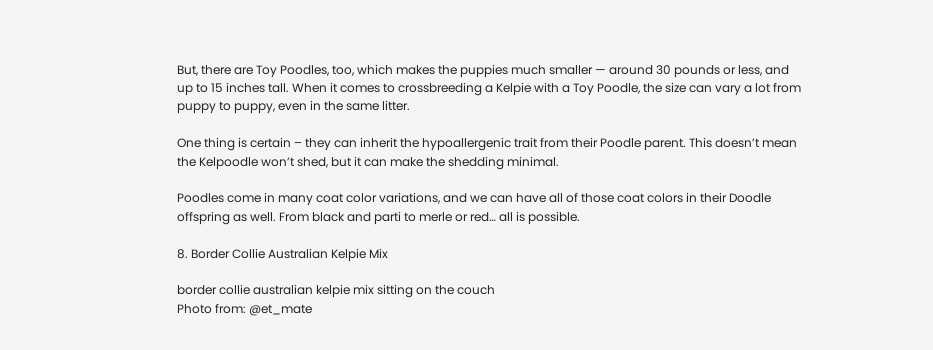But, there are Toy Poodles, too, which makes the puppies much smaller — around 30 pounds or less, and up to 15 inches tall. When it comes to crossbreeding a Kelpie with a Toy Poodle, the size can vary a lot from puppy to puppy, even in the same litter.

One thing is certain – they can inherit the hypoallergenic trait from their Poodle parent. This doesn’t mean the Kelpoodle won’t shed, but it can make the shedding minimal.

Poodles come in many coat color variations, and we can have all of those coat colors in their Doodle offspring as well. From black and parti to merle or red… all is possible.

8. Border Collie Australian Kelpie Mix

border collie australian kelpie mix sitting on the couch
Photo from: @et_mate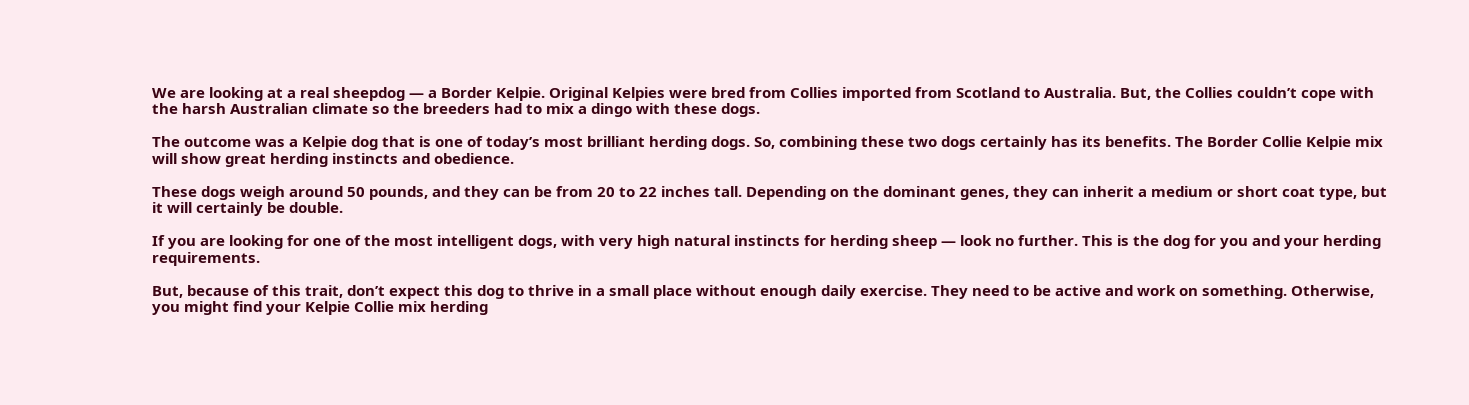We are looking at a real sheepdog — a Border Kelpie. Original Kelpies were bred from Collies imported from Scotland to Australia. But, the Collies couldn’t cope with the harsh Australian climate so the breeders had to mix a dingo with these dogs.

The outcome was a Kelpie dog that is one of today’s most brilliant herding dogs. So, combining these two dogs certainly has its benefits. The Border Collie Kelpie mix will show great herding instincts and obedience.

These dogs weigh around 50 pounds, and they can be from 20 to 22 inches tall. Depending on the dominant genes, they can inherit a medium or short coat type, but it will certainly be double.

If you are looking for one of the most intelligent dogs, with very high natural instincts for herding sheep — look no further. This is the dog for you and your herding requirements.

But, because of this trait, don’t expect this dog to thrive in a small place without enough daily exercise. They need to be active and work on something. Otherwise, you might find your Kelpie Collie mix herding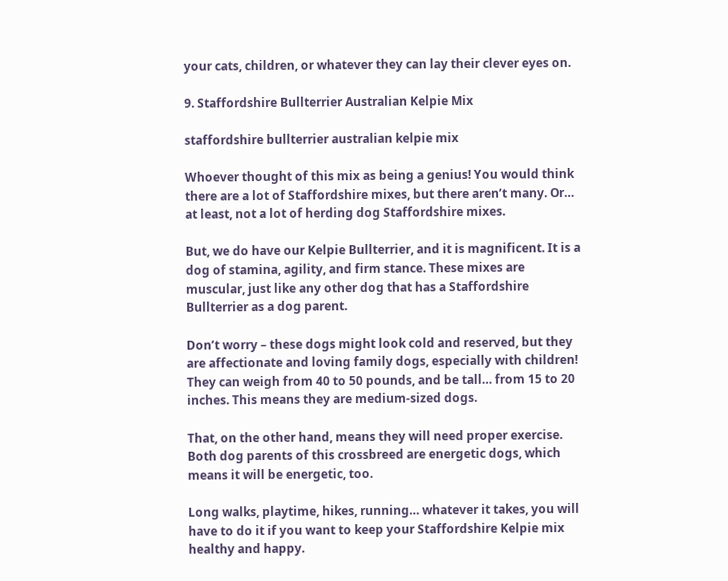your cats, children, or whatever they can lay their clever eyes on.

9. Staffordshire Bullterrier Australian Kelpie Mix

staffordshire bullterrier australian kelpie mix

Whoever thought of this mix as being a genius! You would think there are a lot of Staffordshire mixes, but there aren’t many. Or… at least, not a lot of herding dog Staffordshire mixes.

But, we do have our Kelpie Bullterrier, and it is magnificent. It is a dog of stamina, agility, and firm stance. These mixes are muscular, just like any other dog that has a Staffordshire Bullterrier as a dog parent.

Don’t worry – these dogs might look cold and reserved, but they are affectionate and loving family dogs, especially with children! They can weigh from 40 to 50 pounds, and be tall… from 15 to 20 inches. This means they are medium-sized dogs.

That, on the other hand, means they will need proper exercise. Both dog parents of this crossbreed are energetic dogs, which means it will be energetic, too.

Long walks, playtime, hikes, running… whatever it takes, you will have to do it if you want to keep your Staffordshire Kelpie mix healthy and happy.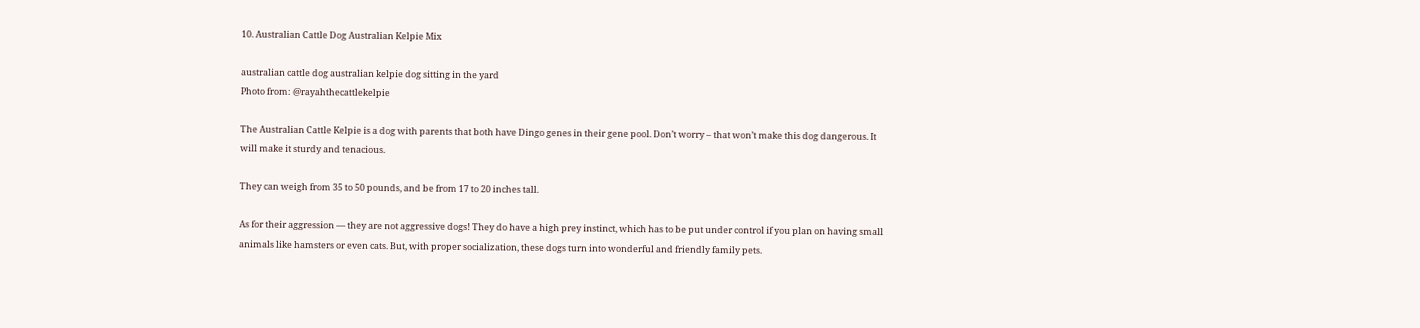10. Australian Cattle Dog Australian Kelpie Mix

australian cattle dog australian kelpie dog sitting in the yard
Photo from: @rayahthecattlekelpie

The Australian Cattle Kelpie is a dog with parents that both have Dingo genes in their gene pool. Don’t worry – that won’t make this dog dangerous. It will make it sturdy and tenacious.

They can weigh from 35 to 50 pounds, and be from 17 to 20 inches tall.

As for their aggression — they are not aggressive dogs! They do have a high prey instinct, which has to be put under control if you plan on having small animals like hamsters or even cats. But, with proper socialization, these dogs turn into wonderful and friendly family pets.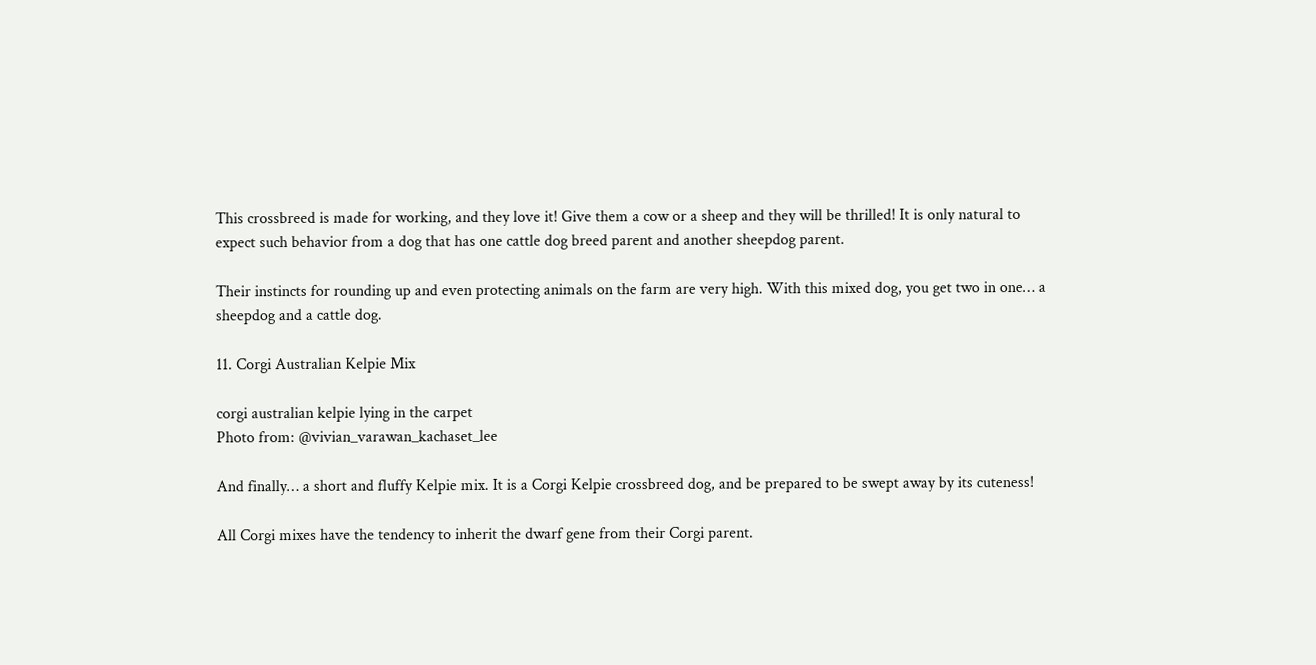This crossbreed is made for working, and they love it! Give them a cow or a sheep and they will be thrilled! It is only natural to expect such behavior from a dog that has one cattle dog breed parent and another sheepdog parent.

Their instincts for rounding up and even protecting animals on the farm are very high. With this mixed dog, you get two in one… a sheepdog and a cattle dog.

11. Corgi Australian Kelpie Mix

corgi australian kelpie lying in the carpet
Photo from: @vivian_varawan_kachaset_lee

And finally… a short and fluffy Kelpie mix. It is a Corgi Kelpie crossbreed dog, and be prepared to be swept away by its cuteness!

All Corgi mixes have the tendency to inherit the dwarf gene from their Corgi parent.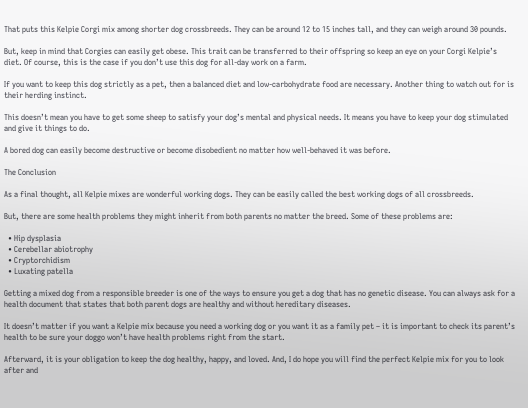That puts this Kelpie Corgi mix among shorter dog crossbreeds. They can be around 12 to 15 inches tall, and they can weigh around 30 pounds.

But, keep in mind that Corgies can easily get obese. This trait can be transferred to their offspring so keep an eye on your Corgi Kelpie’s diet. Of course, this is the case if you don’t use this dog for all-day work on a farm.

If you want to keep this dog strictly as a pet, then a balanced diet and low-carbohydrate food are necessary. Another thing to watch out for is their herding instinct.

This doesn’t mean you have to get some sheep to satisfy your dog’s mental and physical needs. It means you have to keep your dog stimulated and give it things to do.

A bored dog can easily become destructive or become disobedient no matter how well-behaved it was before.

The Conclusion

As a final thought, all Kelpie mixes are wonderful working dogs. They can be easily called the best working dogs of all crossbreeds.

But, there are some health problems they might inherit from both parents no matter the breed. Some of these problems are:

  • Hip dysplasia
  • Cerebellar abiotrophy
  • Cryptorchidism
  • Luxating patella

Getting a mixed dog from a responsible breeder is one of the ways to ensure you get a dog that has no genetic disease. You can always ask for a health document that states that both parent dogs are healthy and without hereditary diseases.

It doesn’t matter if you want a Kelpie mix because you need a working dog or you want it as a family pet – it is important to check its parent’s health to be sure your doggo won’t have health problems right from the start.

Afterward, it is your obligation to keep the dog healthy, happy, and loved. And, I do hope you will find the perfect Kelpie mix for you to look after and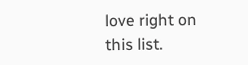love right on this list.